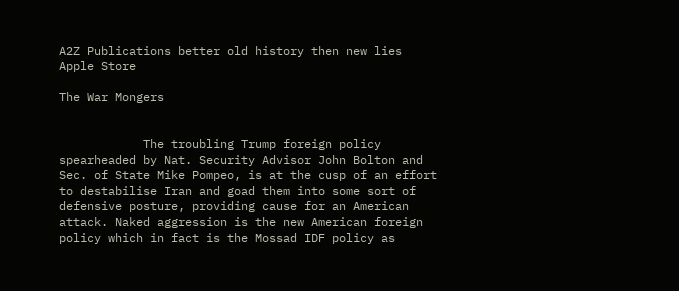A2Z Publications better old history then new lies
Apple Store

The War Mongers


            The troubling Trump foreign policy spearheaded by Nat. Security Advisor John Bolton and Sec. of State Mike Pompeo, is at the cusp of an effort to destabilise Iran and goad them into some sort of defensive posture, providing cause for an American attack. Naked aggression is the new American foreign policy which in fact is the Mossad IDF policy as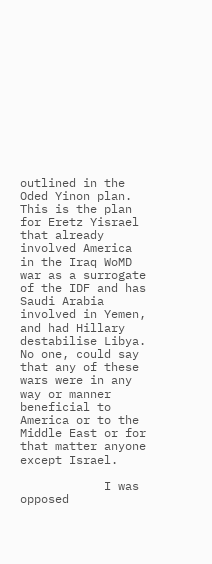outlined in the Oded Yinon plan. This is the plan for Eretz Yisrael that already involved America in the Iraq WoMD war as a surrogate of the IDF and has Saudi Arabia involved in Yemen, and had Hillary destabilise Libya. No one, could say that any of these wars were in any way or manner beneficial to America or to the Middle East or for that matter anyone except Israel.

            I was opposed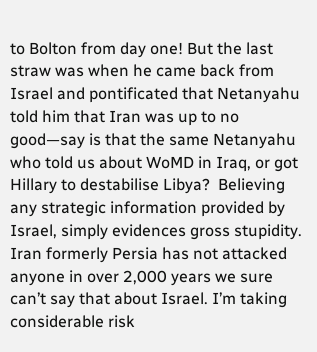to Bolton from day one! But the last straw was when he came back from Israel and pontificated that Netanyahu told him that Iran was up to no good—say is that the same Netanyahu who told us about WoMD in Iraq, or got Hillary to destabilise Libya?  Believing any strategic information provided by Israel, simply evidences gross stupidity. Iran formerly Persia has not attacked anyone in over 2,000 years we sure can’t say that about Israel. I’m taking considerable risk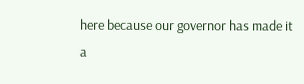here because our governor has made it a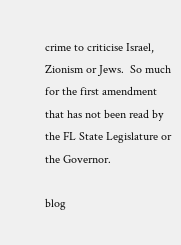crime to criticise Israel, Zionism or Jews.  So much for the first amendment that has not been read by the FL State Legislature or the Governor.

blog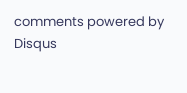comments powered by Disqus